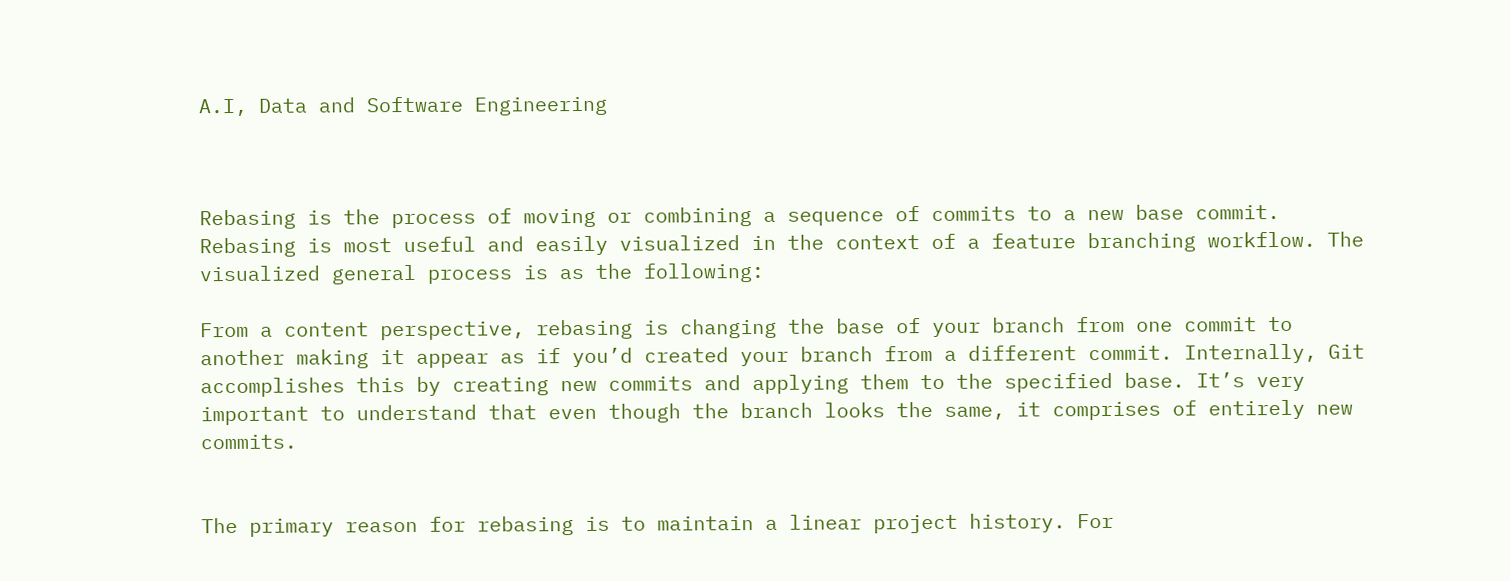A.I, Data and Software Engineering



Rebasing is the process of moving or combining a sequence of commits to a new base commit. Rebasing is most useful and easily visualized in the context of a feature branching workflow. The visualized general process is as the following:

From a content perspective, rebasing is changing the base of your branch from one commit to another making it appear as if you’d created your branch from a different commit. Internally, Git accomplishes this by creating new commits and applying them to the specified base. It’s very important to understand that even though the branch looks the same, it comprises of entirely new commits.


The primary reason for rebasing is to maintain a linear project history. For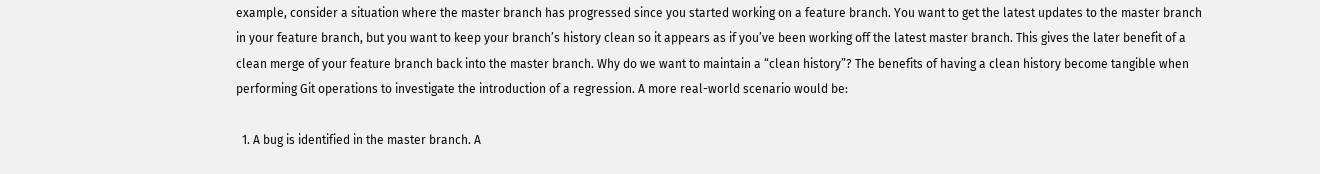example, consider a situation where the master branch has progressed since you started working on a feature branch. You want to get the latest updates to the master branch in your feature branch, but you want to keep your branch’s history clean so it appears as if you’ve been working off the latest master branch. This gives the later benefit of a clean merge of your feature branch back into the master branch. Why do we want to maintain a “clean history”? The benefits of having a clean history become tangible when performing Git operations to investigate the introduction of a regression. A more real-world scenario would be:

  1. A bug is identified in the master branch. A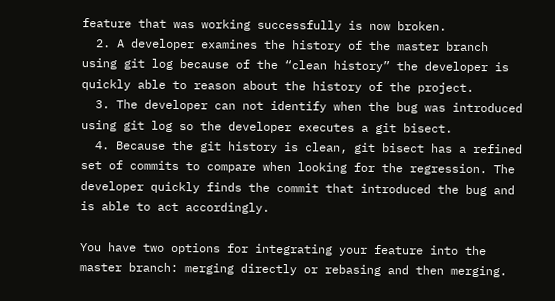feature that was working successfully is now broken.
  2. A developer examines the history of the master branch using git log because of the “clean history” the developer is quickly able to reason about the history of the project.
  3. The developer can not identify when the bug was introduced using git log so the developer executes a git bisect.
  4. Because the git history is clean, git bisect has a refined set of commits to compare when looking for the regression. The developer quickly finds the commit that introduced the bug and is able to act accordingly.

You have two options for integrating your feature into the master branch: merging directly or rebasing and then merging.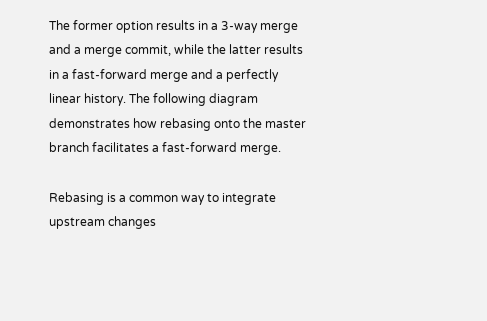The former option results in a 3-way merge and a merge commit, while the latter results in a fast-forward merge and a perfectly linear history. The following diagram demonstrates how rebasing onto the master branch facilitates a fast-forward merge.

Rebasing is a common way to integrate upstream changes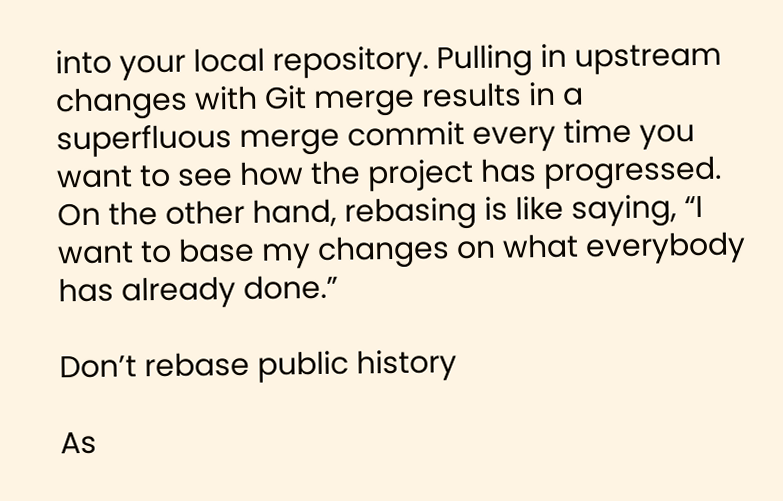into your local repository. Pulling in upstream changes with Git merge results in a superfluous merge commit every time you want to see how the project has progressed. On the other hand, rebasing is like saying, “I want to base my changes on what everybody has already done.”

Don’t rebase public history

As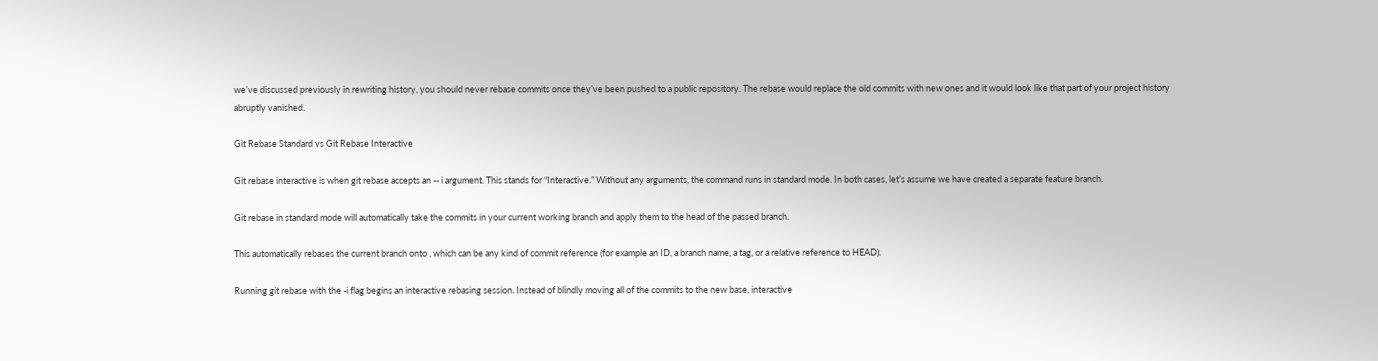we’ve discussed previously in rewriting history, you should never rebase commits once they’ve been pushed to a public repository. The rebase would replace the old commits with new ones and it would look like that part of your project history abruptly vanished.

Git Rebase Standard vs Git Rebase Interactive

Git rebase interactive is when git rebase accepts an -- i argument. This stands for “Interactive.” Without any arguments, the command runs in standard mode. In both cases, let’s assume we have created a separate feature branch.

Git rebase in standard mode will automatically take the commits in your current working branch and apply them to the head of the passed branch.

This automatically rebases the current branch onto , which can be any kind of commit reference (for example an ID, a branch name, a tag, or a relative reference to HEAD).

Running git rebase with the -i flag begins an interactive rebasing session. Instead of blindly moving all of the commits to the new base, interactive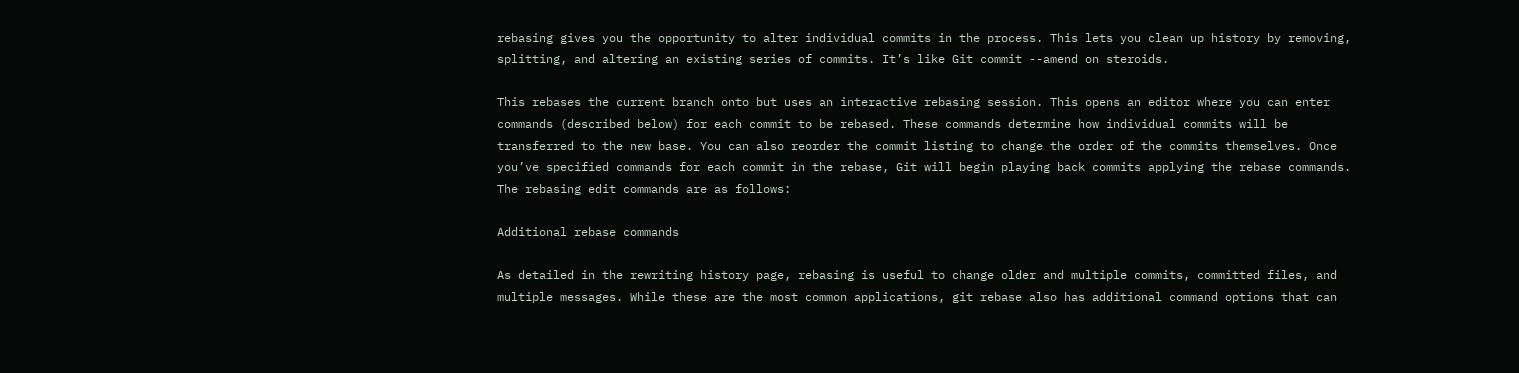rebasing gives you the opportunity to alter individual commits in the process. This lets you clean up history by removing, splitting, and altering an existing series of commits. It’s like Git commit --amend on steroids.

This rebases the current branch onto but uses an interactive rebasing session. This opens an editor where you can enter commands (described below) for each commit to be rebased. These commands determine how individual commits will be transferred to the new base. You can also reorder the commit listing to change the order of the commits themselves. Once you’ve specified commands for each commit in the rebase, Git will begin playing back commits applying the rebase commands. The rebasing edit commands are as follows:

Additional rebase commands

As detailed in the rewriting history page, rebasing is useful to change older and multiple commits, committed files, and multiple messages. While these are the most common applications, git rebase also has additional command options that can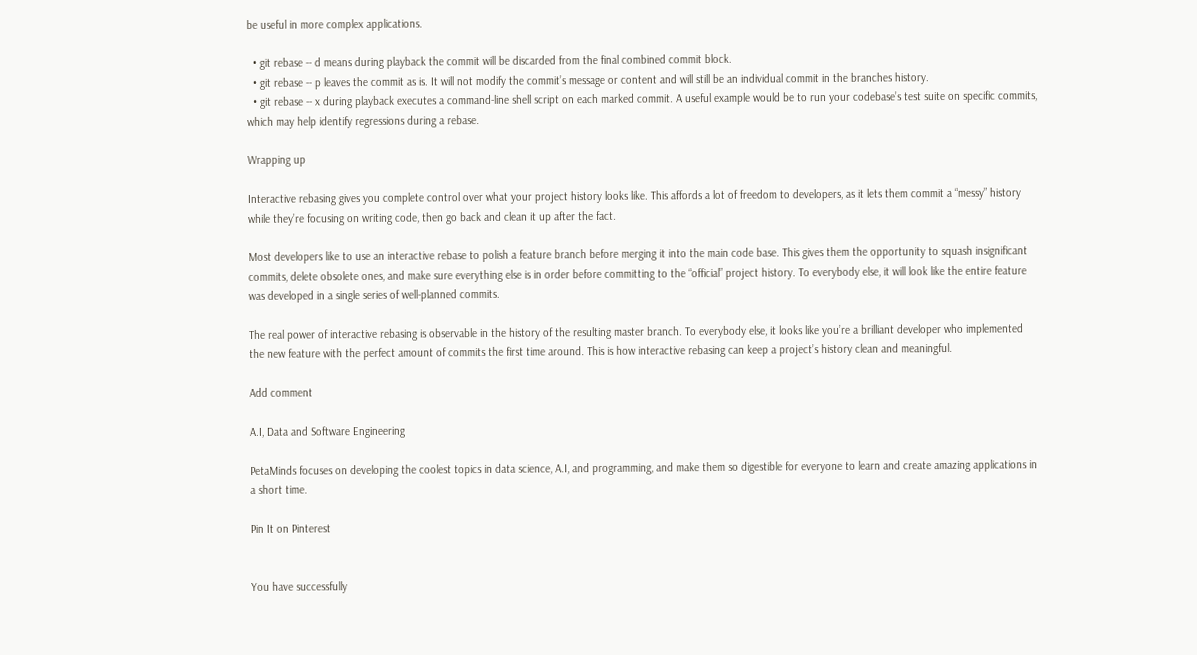be useful in more complex applications.

  • git rebase -- d means during playback the commit will be discarded from the final combined commit block.
  • git rebase -- p leaves the commit as is. It will not modify the commit’s message or content and will still be an individual commit in the branches history.
  • git rebase -- x during playback executes a command-line shell script on each marked commit. A useful example would be to run your codebase’s test suite on specific commits, which may help identify regressions during a rebase.

Wrapping up

Interactive rebasing gives you complete control over what your project history looks like. This affords a lot of freedom to developers, as it lets them commit a “messy” history while they’re focusing on writing code, then go back and clean it up after the fact.

Most developers like to use an interactive rebase to polish a feature branch before merging it into the main code base. This gives them the opportunity to squash insignificant commits, delete obsolete ones, and make sure everything else is in order before committing to the “official” project history. To everybody else, it will look like the entire feature was developed in a single series of well-planned commits.

The real power of interactive rebasing is observable in the history of the resulting master branch. To everybody else, it looks like you’re a brilliant developer who implemented the new feature with the perfect amount of commits the first time around. This is how interactive rebasing can keep a project’s history clean and meaningful.

Add comment

A.I, Data and Software Engineering

PetaMinds focuses on developing the coolest topics in data science, A.I, and programming, and make them so digestible for everyone to learn and create amazing applications in a short time.

Pin It on Pinterest


You have successfully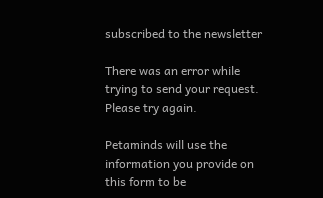subscribed to the newsletter

There was an error while trying to send your request. Please try again.

Petaminds will use the information you provide on this form to be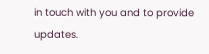in touch with you and to provide updates.